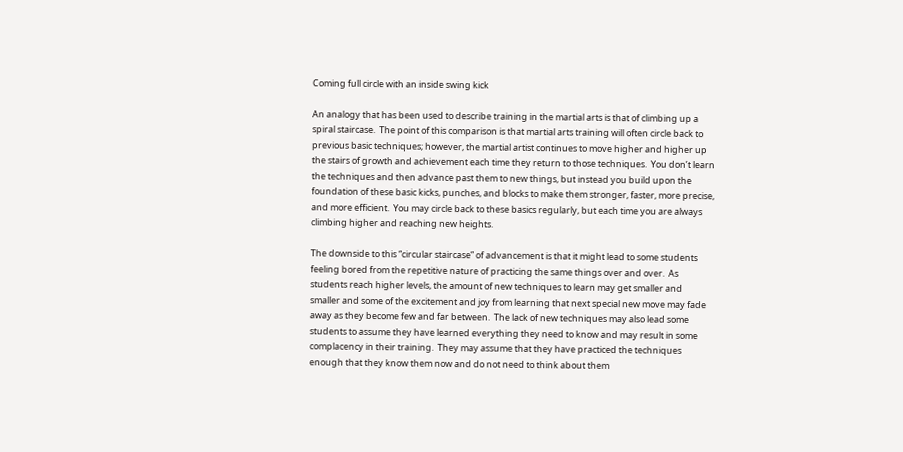Coming full circle with an inside swing kick

An analogy that has been used to describe training in the martial arts is that of climbing up a spiral staircase.  The point of this comparison is that martial arts training will often circle back to previous basic techniques; however, the martial artist continues to move higher and higher up the stairs of growth and achievement each time they return to those techniques.  You don’t learn the techniques and then advance past them to new things, but instead you build upon the foundation of these basic kicks, punches, and blocks to make them stronger, faster, more precise, and more efficient.  You may circle back to these basics regularly, but each time you are always climbing higher and reaching new heights.

The downside to this “circular staircase” of advancement is that it might lead to some students feeling bored from the repetitive nature of practicing the same things over and over.  As students reach higher levels, the amount of new techniques to learn may get smaller and smaller and some of the excitement and joy from learning that next special new move may fade away as they become few and far between.  The lack of new techniques may also lead some students to assume they have learned everything they need to know and may result in some complacency in their training.  They may assume that they have practiced the techniques enough that they know them now and do not need to think about them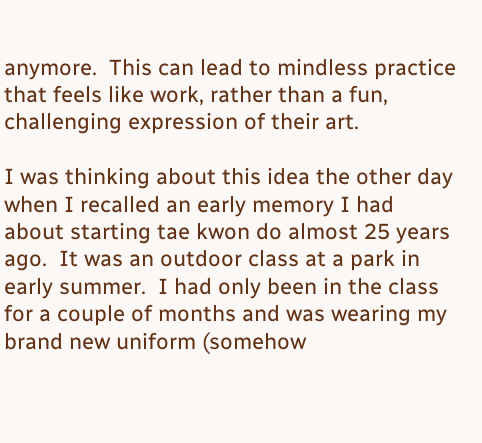anymore.  This can lead to mindless practice that feels like work, rather than a fun, challenging expression of their art.

I was thinking about this idea the other day when I recalled an early memory I had about starting tae kwon do almost 25 years ago.  It was an outdoor class at a park in early summer.  I had only been in the class for a couple of months and was wearing my brand new uniform (somehow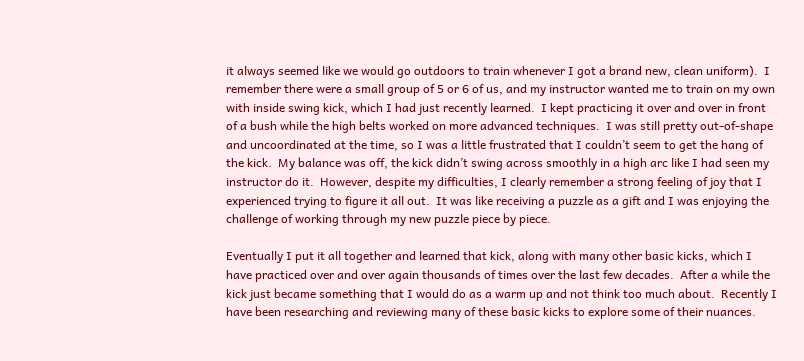it always seemed like we would go outdoors to train whenever I got a brand new, clean uniform).  I remember there were a small group of 5 or 6 of us, and my instructor wanted me to train on my own with inside swing kick, which I had just recently learned.  I kept practicing it over and over in front of a bush while the high belts worked on more advanced techniques.  I was still pretty out-of-shape and uncoordinated at the time, so I was a little frustrated that I couldn’t seem to get the hang of the kick.  My balance was off, the kick didn’t swing across smoothly in a high arc like I had seen my instructor do it.  However, despite my difficulties, I clearly remember a strong feeling of joy that I experienced trying to figure it all out.  It was like receiving a puzzle as a gift and I was enjoying the challenge of working through my new puzzle piece by piece.

Eventually I put it all together and learned that kick, along with many other basic kicks, which I have practiced over and over again thousands of times over the last few decades.  After a while the kick just became something that I would do as a warm up and not think too much about.  Recently I have been researching and reviewing many of these basic kicks to explore some of their nuances.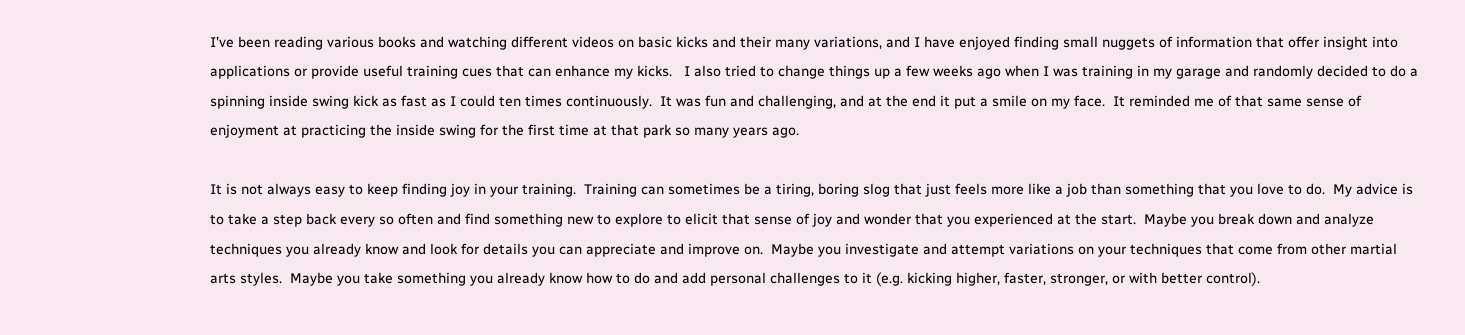I’ve been reading various books and watching different videos on basic kicks and their many variations, and I have enjoyed finding small nuggets of information that offer insight into applications or provide useful training cues that can enhance my kicks.   I also tried to change things up a few weeks ago when I was training in my garage and randomly decided to do a spinning inside swing kick as fast as I could ten times continuously.  It was fun and challenging, and at the end it put a smile on my face.  It reminded me of that same sense of enjoyment at practicing the inside swing for the first time at that park so many years ago.

It is not always easy to keep finding joy in your training.  Training can sometimes be a tiring, boring slog that just feels more like a job than something that you love to do.  My advice is to take a step back every so often and find something new to explore to elicit that sense of joy and wonder that you experienced at the start.  Maybe you break down and analyze techniques you already know and look for details you can appreciate and improve on.  Maybe you investigate and attempt variations on your techniques that come from other martial arts styles.  Maybe you take something you already know how to do and add personal challenges to it (e.g. kicking higher, faster, stronger, or with better control).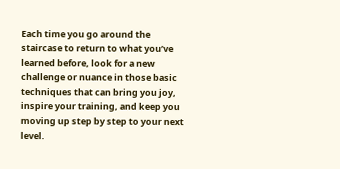Each time you go around the staircase to return to what you’ve learned before, look for a new challenge or nuance in those basic techniques that can bring you joy, inspire your training, and keep you moving up step by step to your next level.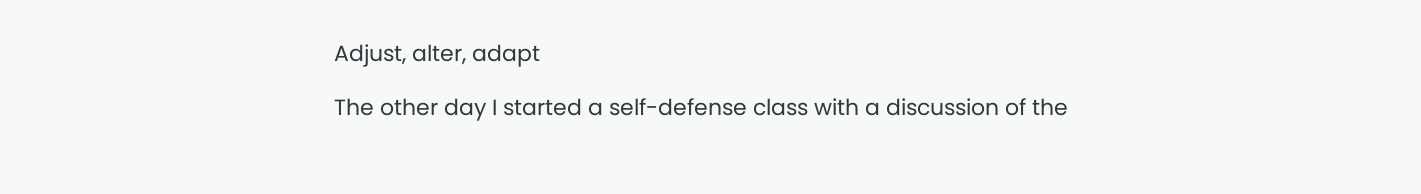Adjust, alter, adapt

The other day I started a self-defense class with a discussion of the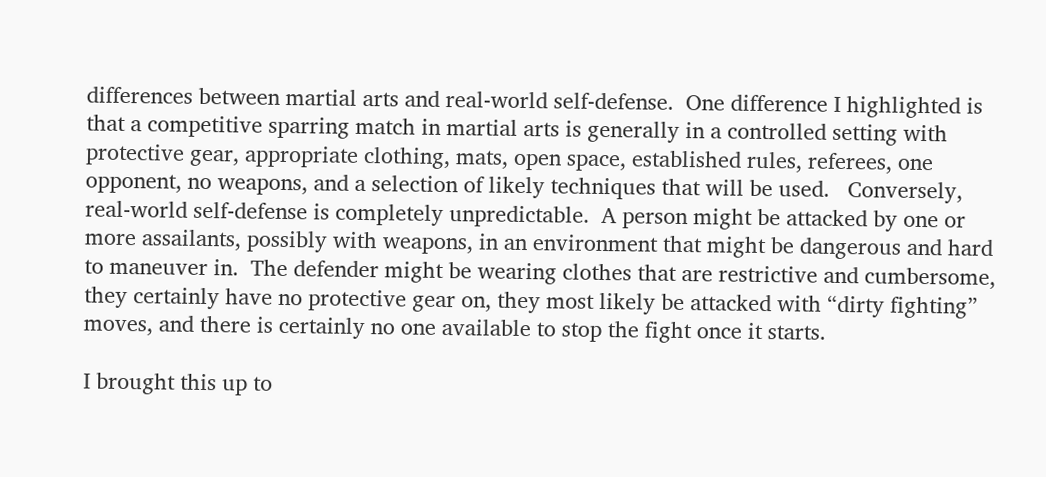differences between martial arts and real-world self-defense.  One difference I highlighted is that a competitive sparring match in martial arts is generally in a controlled setting with protective gear, appropriate clothing, mats, open space, established rules, referees, one opponent, no weapons, and a selection of likely techniques that will be used.   Conversely, real-world self-defense is completely unpredictable.  A person might be attacked by one or more assailants, possibly with weapons, in an environment that might be dangerous and hard to maneuver in.  The defender might be wearing clothes that are restrictive and cumbersome, they certainly have no protective gear on, they most likely be attacked with “dirty fighting” moves, and there is certainly no one available to stop the fight once it starts.

I brought this up to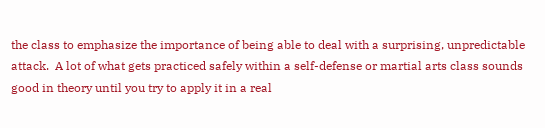the class to emphasize the importance of being able to deal with a surprising, unpredictable attack.  A lot of what gets practiced safely within a self-defense or martial arts class sounds good in theory until you try to apply it in a real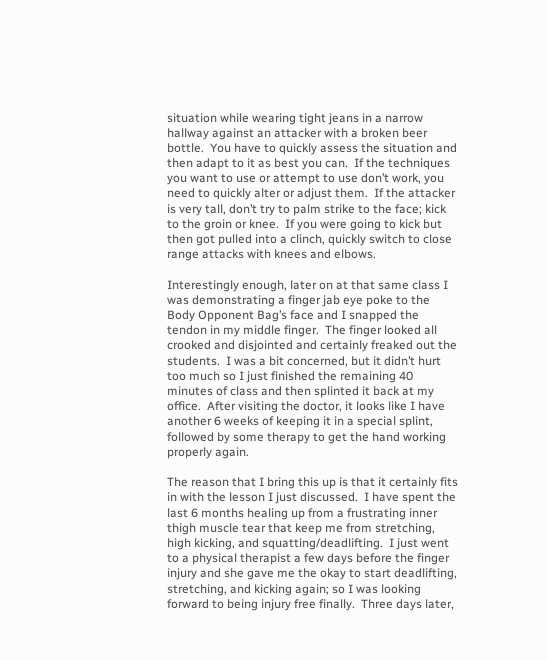situation while wearing tight jeans in a narrow hallway against an attacker with a broken beer bottle.  You have to quickly assess the situation and then adapt to it as best you can.  If the techniques you want to use or attempt to use don’t work, you need to quickly alter or adjust them.  If the attacker is very tall, don’t try to palm strike to the face; kick to the groin or knee.  If you were going to kick but then got pulled into a clinch, quickly switch to close range attacks with knees and elbows.

Interestingly enough, later on at that same class I was demonstrating a finger jab eye poke to the Body Opponent Bag’s face and I snapped the tendon in my middle finger.  The finger looked all crooked and disjointed and certainly freaked out the students.  I was a bit concerned, but it didn’t hurt too much so I just finished the remaining 40 minutes of class and then splinted it back at my office.  After visiting the doctor, it looks like I have another 6 weeks of keeping it in a special splint, followed by some therapy to get the hand working properly again.

The reason that I bring this up is that it certainly fits in with the lesson I just discussed.  I have spent the last 6 months healing up from a frustrating inner thigh muscle tear that keep me from stretching, high kicking, and squatting/deadlifting.  I just went to a physical therapist a few days before the finger injury and she gave me the okay to start deadlifting, stretching, and kicking again; so I was looking forward to being injury free finally.  Three days later,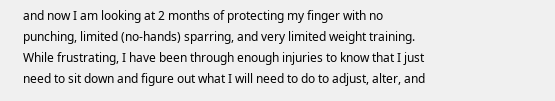and now I am looking at 2 months of protecting my finger with no punching, limited (no-hands) sparring, and very limited weight training.  While frustrating, I have been through enough injuries to know that I just need to sit down and figure out what I will need to do to adjust, alter, and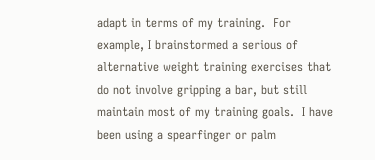adapt in terms of my training.  For example, I brainstormed a serious of alternative weight training exercises that do not involve gripping a bar, but still maintain most of my training goals.  I have been using a spearfinger or palm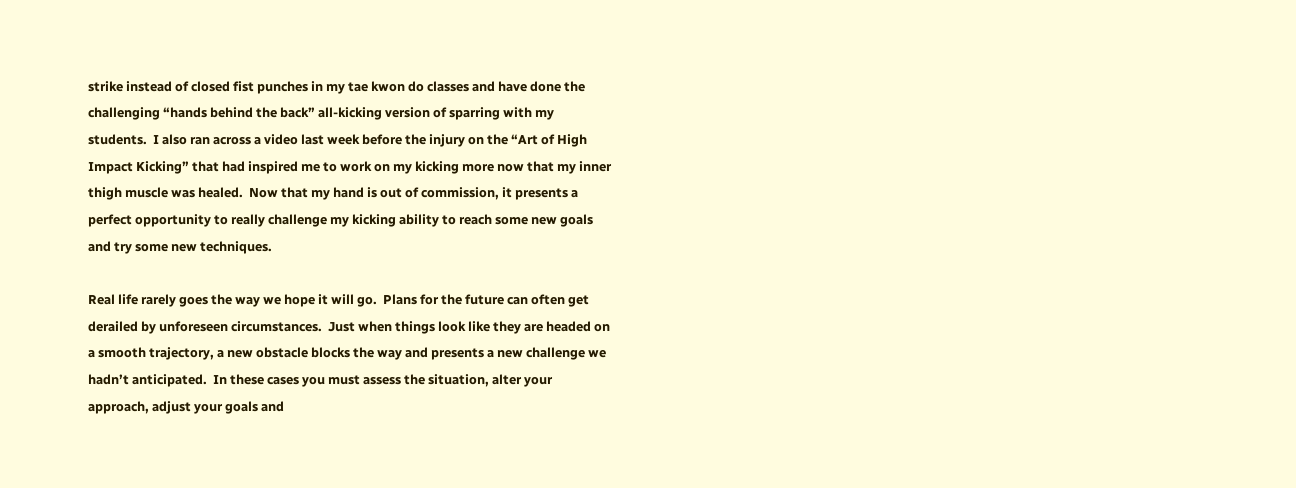strike instead of closed fist punches in my tae kwon do classes and have done the challenging “hands behind the back” all-kicking version of sparring with my students.  I also ran across a video last week before the injury on the “Art of High Impact Kicking” that had inspired me to work on my kicking more now that my inner thigh muscle was healed.  Now that my hand is out of commission, it presents a perfect opportunity to really challenge my kicking ability to reach some new goals and try some new techniques.

Real life rarely goes the way we hope it will go.  Plans for the future can often get derailed by unforeseen circumstances.  Just when things look like they are headed on a smooth trajectory, a new obstacle blocks the way and presents a new challenge we hadn’t anticipated.  In these cases you must assess the situation, alter your approach, adjust your goals and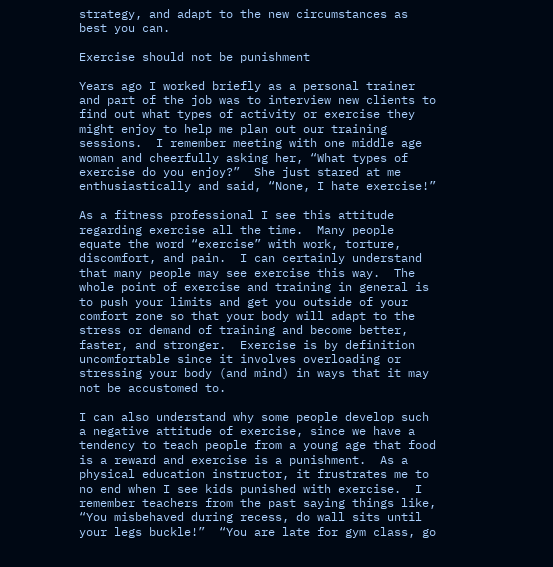strategy, and adapt to the new circumstances as best you can.

Exercise should not be punishment

Years ago I worked briefly as a personal trainer and part of the job was to interview new clients to find out what types of activity or exercise they might enjoy to help me plan out our training sessions.  I remember meeting with one middle age woman and cheerfully asking her, “What types of exercise do you enjoy?”  She just stared at me enthusiastically and said, “None, I hate exercise!”

As a fitness professional I see this attitude regarding exercise all the time.  Many people equate the word “exercise” with work, torture, discomfort, and pain.  I can certainly understand that many people may see exercise this way.  The whole point of exercise and training in general is to push your limits and get you outside of your comfort zone so that your body will adapt to the stress or demand of training and become better, faster, and stronger.  Exercise is by definition uncomfortable since it involves overloading or stressing your body (and mind) in ways that it may not be accustomed to.

I can also understand why some people develop such a negative attitude of exercise, since we have a tendency to teach people from a young age that food is a reward and exercise is a punishment.  As a physical education instructor, it frustrates me to no end when I see kids punished with exercise.  I remember teachers from the past saying things like, “You misbehaved during recess, do wall sits until your legs buckle!”  “You are late for gym class, go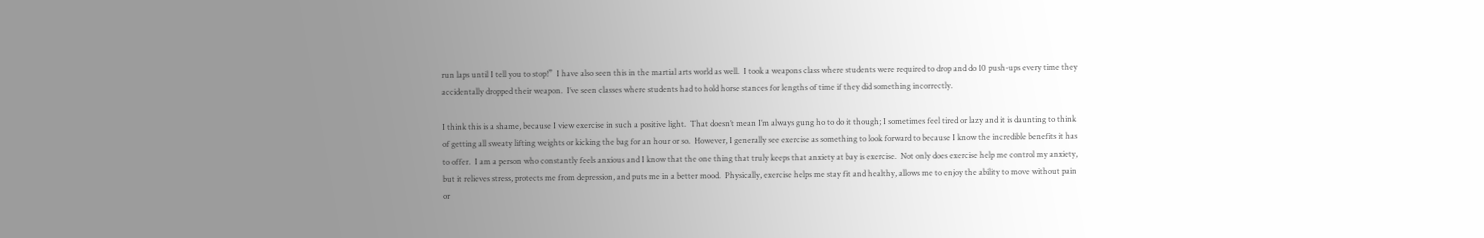run laps until I tell you to stop!”  I have also seen this in the martial arts world as well.  I took a weapons class where students were required to drop and do 10 push-ups every time they accidentally dropped their weapon.  I’ve seen classes where students had to hold horse stances for lengths of time if they did something incorrectly.

I think this is a shame, because I view exercise in such a positive light.  That doesn’t mean I’m always gung ho to do it though; I sometimes feel tired or lazy and it is daunting to think of getting all sweaty lifting weights or kicking the bag for an hour or so.  However, I generally see exercise as something to look forward to because I know the incredible benefits it has to offer.  I am a person who constantly feels anxious and I know that the one thing that truly keeps that anxiety at bay is exercise.  Not only does exercise help me control my anxiety, but it relieves stress, protects me from depression, and puts me in a better mood.  Physically, exercise helps me stay fit and healthy, allows me to enjoy the ability to move without pain or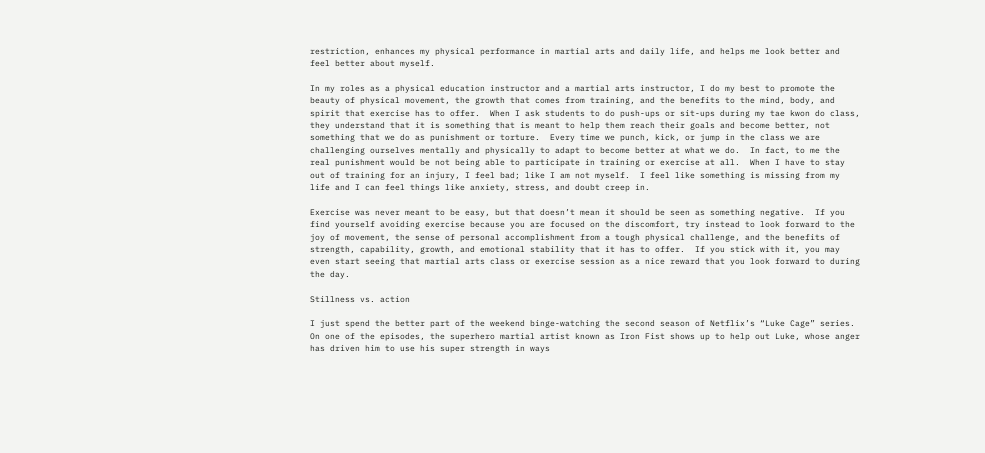restriction, enhances my physical performance in martial arts and daily life, and helps me look better and feel better about myself.

In my roles as a physical education instructor and a martial arts instructor, I do my best to promote the beauty of physical movement, the growth that comes from training, and the benefits to the mind, body, and spirit that exercise has to offer.  When I ask students to do push-ups or sit-ups during my tae kwon do class, they understand that it is something that is meant to help them reach their goals and become better, not something that we do as punishment or torture.  Every time we punch, kick, or jump in the class we are challenging ourselves mentally and physically to adapt to become better at what we do.  In fact, to me the real punishment would be not being able to participate in training or exercise at all.  When I have to stay out of training for an injury, I feel bad; like I am not myself.  I feel like something is missing from my life and I can feel things like anxiety, stress, and doubt creep in.

Exercise was never meant to be easy, but that doesn’t mean it should be seen as something negative.  If you find yourself avoiding exercise because you are focused on the discomfort, try instead to look forward to the joy of movement, the sense of personal accomplishment from a tough physical challenge, and the benefits of strength, capability, growth, and emotional stability that it has to offer.  If you stick with it, you may even start seeing that martial arts class or exercise session as a nice reward that you look forward to during the day.

Stillness vs. action

I just spend the better part of the weekend binge-watching the second season of Netflix’s “Luke Cage” series.  On one of the episodes, the superhero martial artist known as Iron Fist shows up to help out Luke, whose anger has driven him to use his super strength in ways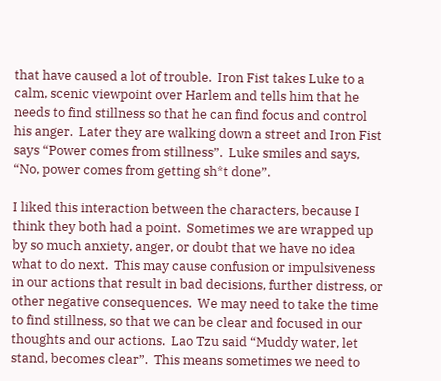that have caused a lot of trouble.  Iron Fist takes Luke to a calm, scenic viewpoint over Harlem and tells him that he needs to find stillness so that he can find focus and control his anger.  Later they are walking down a street and Iron Fist says “Power comes from stillness”.  Luke smiles and says, “No, power comes from getting sh*t done”.

I liked this interaction between the characters, because I think they both had a point.  Sometimes we are wrapped up by so much anxiety, anger, or doubt that we have no idea what to do next.  This may cause confusion or impulsiveness in our actions that result in bad decisions, further distress, or other negative consequences.  We may need to take the time to find stillness, so that we can be clear and focused in our thoughts and our actions.  Lao Tzu said “Muddy water, let stand, becomes clear”.  This means sometimes we need to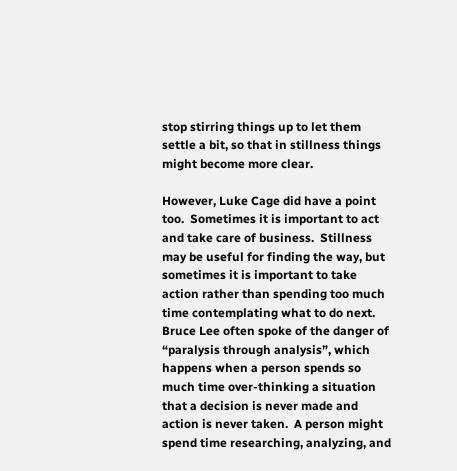stop stirring things up to let them settle a bit, so that in stillness things might become more clear.

However, Luke Cage did have a point too.  Sometimes it is important to act and take care of business.  Stillness may be useful for finding the way, but sometimes it is important to take action rather than spending too much time contemplating what to do next.  Bruce Lee often spoke of the danger of “paralysis through analysis”, which happens when a person spends so much time over-thinking a situation that a decision is never made and action is never taken.  A person might spend time researching, analyzing, and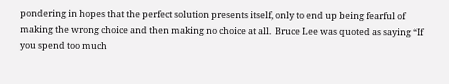pondering in hopes that the perfect solution presents itself, only to end up being fearful of making the wrong choice and then making no choice at all.  Bruce Lee was quoted as saying “If you spend too much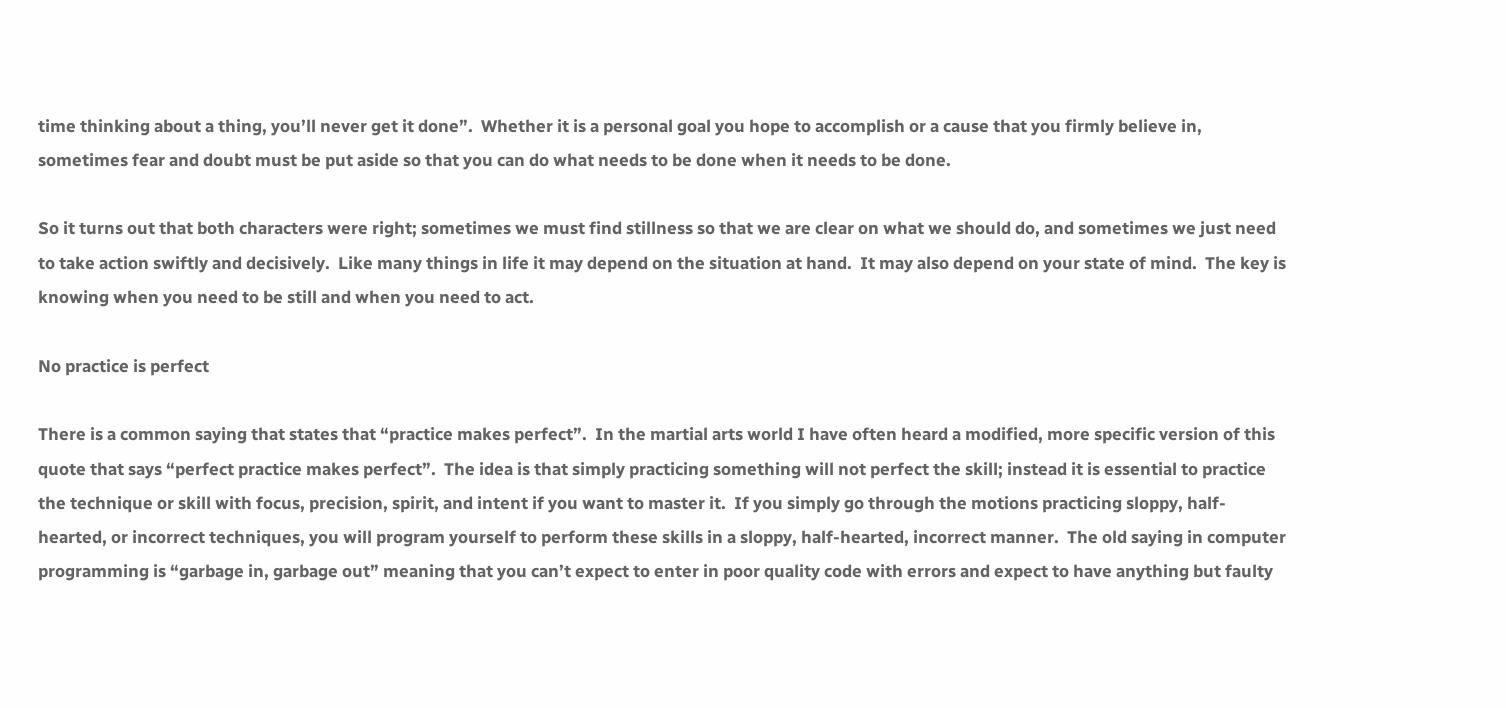time thinking about a thing, you’ll never get it done”.  Whether it is a personal goal you hope to accomplish or a cause that you firmly believe in, sometimes fear and doubt must be put aside so that you can do what needs to be done when it needs to be done.

So it turns out that both characters were right; sometimes we must find stillness so that we are clear on what we should do, and sometimes we just need to take action swiftly and decisively.  Like many things in life it may depend on the situation at hand.  It may also depend on your state of mind.  The key is knowing when you need to be still and when you need to act.

No practice is perfect

There is a common saying that states that “practice makes perfect”.  In the martial arts world I have often heard a modified, more specific version of this quote that says “perfect practice makes perfect”.  The idea is that simply practicing something will not perfect the skill; instead it is essential to practice the technique or skill with focus, precision, spirit, and intent if you want to master it.  If you simply go through the motions practicing sloppy, half-hearted, or incorrect techniques, you will program yourself to perform these skills in a sloppy, half-hearted, incorrect manner.  The old saying in computer programming is “garbage in, garbage out” meaning that you can’t expect to enter in poor quality code with errors and expect to have anything but faulty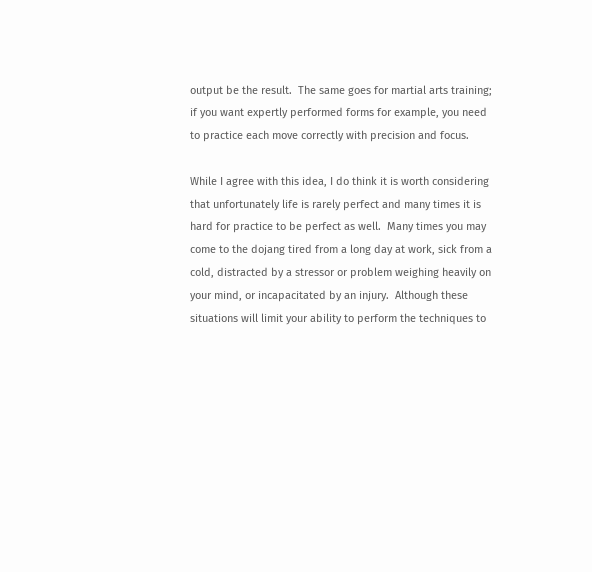output be the result.  The same goes for martial arts training; if you want expertly performed forms for example, you need to practice each move correctly with precision and focus.

While I agree with this idea, I do think it is worth considering that unfortunately life is rarely perfect and many times it is hard for practice to be perfect as well.  Many times you may come to the dojang tired from a long day at work, sick from a cold, distracted by a stressor or problem weighing heavily on your mind, or incapacitated by an injury.  Although these situations will limit your ability to perform the techniques to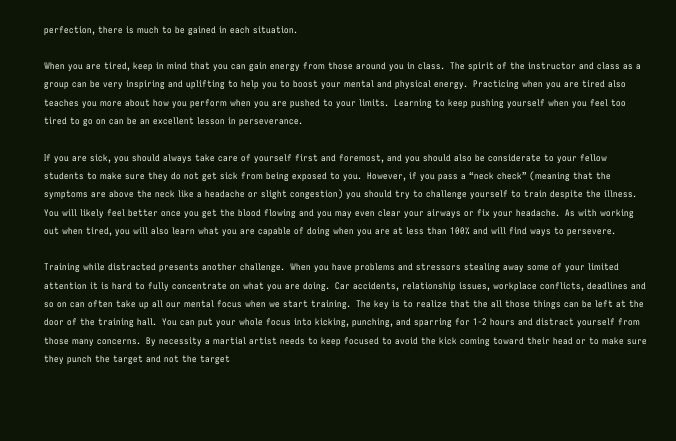perfection, there is much to be gained in each situation.

When you are tired, keep in mind that you can gain energy from those around you in class.  The spirit of the instructor and class as a group can be very inspiring and uplifting to help you to boost your mental and physical energy.  Practicing when you are tired also teaches you more about how you perform when you are pushed to your limits.  Learning to keep pushing yourself when you feel too tired to go on can be an excellent lesson in perseverance.

If you are sick, you should always take care of yourself first and foremost, and you should also be considerate to your fellow students to make sure they do not get sick from being exposed to you.  However, if you pass a “neck check” (meaning that the symptoms are above the neck like a headache or slight congestion) you should try to challenge yourself to train despite the illness.  You will likely feel better once you get the blood flowing and you may even clear your airways or fix your headache.  As with working out when tired, you will also learn what you are capable of doing when you are at less than 100% and will find ways to persevere.

Training while distracted presents another challenge.  When you have problems and stressors stealing away some of your limited attention it is hard to fully concentrate on what you are doing.  Car accidents, relationship issues, workplace conflicts, deadlines and so on can often take up all our mental focus when we start training.  The key is to realize that the all those things can be left at the door of the training hall.  You can put your whole focus into kicking, punching, and sparring for 1-2 hours and distract yourself from those many concerns.  By necessity a martial artist needs to keep focused to avoid the kick coming toward their head or to make sure they punch the target and not the target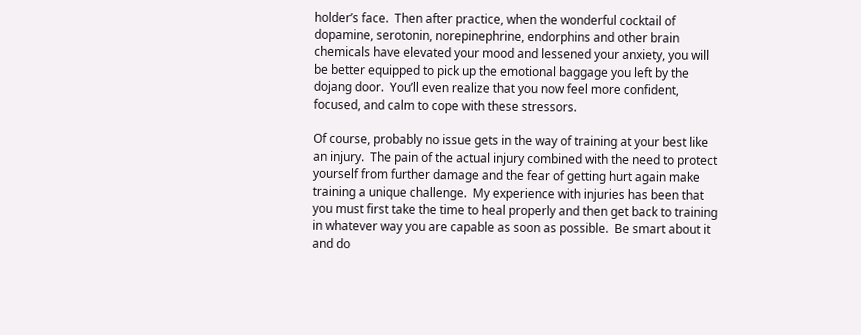holder’s face.  Then after practice, when the wonderful cocktail of dopamine, serotonin, norepinephrine, endorphins and other brain chemicals have elevated your mood and lessened your anxiety, you will be better equipped to pick up the emotional baggage you left by the dojang door.  You’ll even realize that you now feel more confident, focused, and calm to cope with these stressors.

Of course, probably no issue gets in the way of training at your best like an injury.  The pain of the actual injury combined with the need to protect yourself from further damage and the fear of getting hurt again make training a unique challenge.  My experience with injuries has been that you must first take the time to heal properly and then get back to training in whatever way you are capable as soon as possible.  Be smart about it and do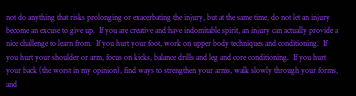not do anything that risks prolonging or exacerbating the injury, but at the same time, do not let an injury become an excuse to give up.  If you are creative and have indomitable spirit, an injury can actually provide a nice challenge to learn from.  If you hurt your foot, work on upper body techniques and conditioning.  If you hurt your shoulder or arm, focus on kicks, balance drills and leg and core conditioning.  If you hurt your back (the worst in my opinion), find ways to strengthen your arms, walk slowly through your forms, and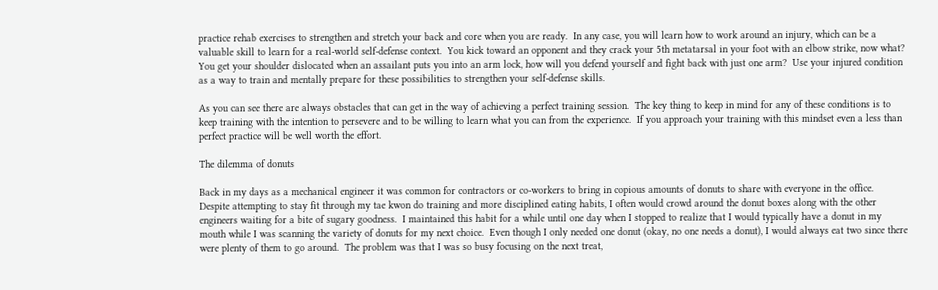practice rehab exercises to strengthen and stretch your back and core when you are ready.  In any case, you will learn how to work around an injury, which can be a valuable skill to learn for a real-world self-defense context.  You kick toward an opponent and they crack your 5th metatarsal in your foot with an elbow strike, now what?  You get your shoulder dislocated when an assailant puts you into an arm lock, how will you defend yourself and fight back with just one arm?  Use your injured condition as a way to train and mentally prepare for these possibilities to strengthen your self-defense skills.

As you can see there are always obstacles that can get in the way of achieving a perfect training session.  The key thing to keep in mind for any of these conditions is to keep training with the intention to persevere and to be willing to learn what you can from the experience.  If you approach your training with this mindset even a less than perfect practice will be well worth the effort.

The dilemma of donuts

Back in my days as a mechanical engineer it was common for contractors or co-workers to bring in copious amounts of donuts to share with everyone in the office.  Despite attempting to stay fit through my tae kwon do training and more disciplined eating habits, I often would crowd around the donut boxes along with the other engineers waiting for a bite of sugary goodness.  I maintained this habit for a while until one day when I stopped to realize that I would typically have a donut in my mouth while I was scanning the variety of donuts for my next choice.  Even though I only needed one donut (okay, no one needs a donut), I would always eat two since there were plenty of them to go around.  The problem was that I was so busy focusing on the next treat,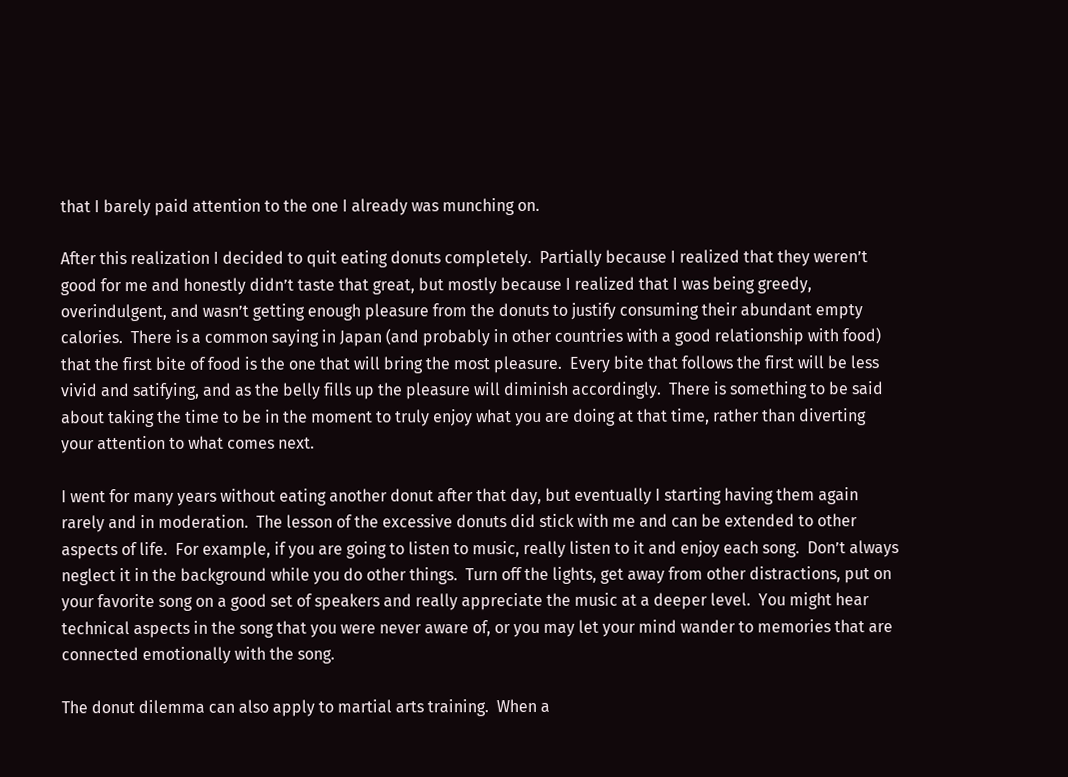that I barely paid attention to the one I already was munching on.

After this realization I decided to quit eating donuts completely.  Partially because I realized that they weren’t good for me and honestly didn’t taste that great, but mostly because I realized that I was being greedy, overindulgent, and wasn’t getting enough pleasure from the donuts to justify consuming their abundant empty calories.  There is a common saying in Japan (and probably in other countries with a good relationship with food) that the first bite of food is the one that will bring the most pleasure.  Every bite that follows the first will be less vivid and satifying, and as the belly fills up the pleasure will diminish accordingly.  There is something to be said about taking the time to be in the moment to truly enjoy what you are doing at that time, rather than diverting your attention to what comes next.

I went for many years without eating another donut after that day, but eventually I starting having them again rarely and in moderation.  The lesson of the excessive donuts did stick with me and can be extended to other aspects of life.  For example, if you are going to listen to music, really listen to it and enjoy each song.  Don’t always neglect it in the background while you do other things.  Turn off the lights, get away from other distractions, put on your favorite song on a good set of speakers and really appreciate the music at a deeper level.  You might hear technical aspects in the song that you were never aware of, or you may let your mind wander to memories that are connected emotionally with the song.

The donut dilemma can also apply to martial arts training.  When a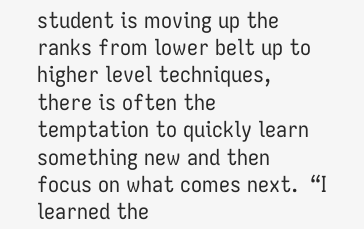student is moving up the ranks from lower belt up to higher level techniques, there is often the temptation to quickly learn something new and then focus on what comes next.  “I learned the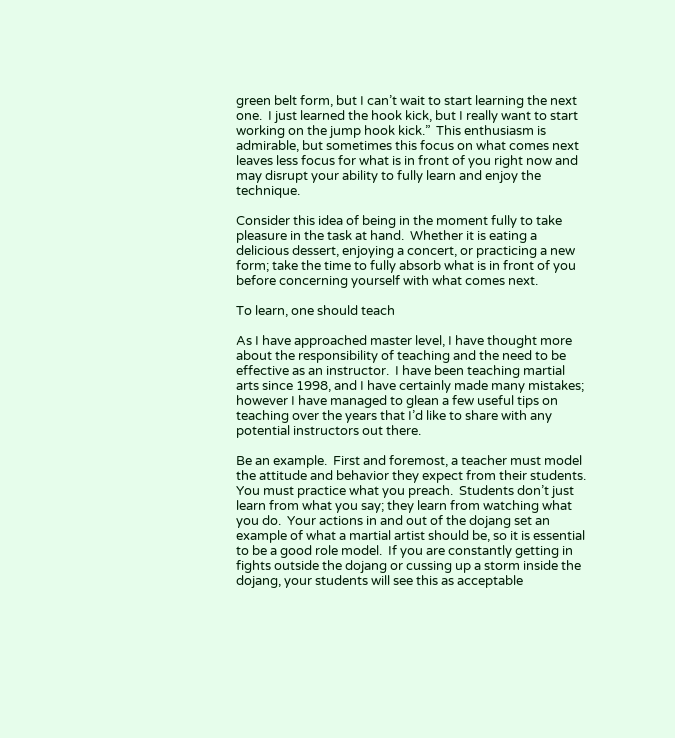green belt form, but I can’t wait to start learning the next one.  I just learned the hook kick, but I really want to start working on the jump hook kick.”  This enthusiasm is admirable, but sometimes this focus on what comes next leaves less focus for what is in front of you right now and may disrupt your ability to fully learn and enjoy the technique.

Consider this idea of being in the moment fully to take pleasure in the task at hand.  Whether it is eating a delicious dessert, enjoying a concert, or practicing a new form; take the time to fully absorb what is in front of you before concerning yourself with what comes next.

To learn, one should teach

As I have approached master level, I have thought more about the responsibility of teaching and the need to be effective as an instructor.  I have been teaching martial arts since 1998, and I have certainly made many mistakes; however I have managed to glean a few useful tips on teaching over the years that I’d like to share with any potential instructors out there.

Be an example.  First and foremost, a teacher must model the attitude and behavior they expect from their students.  You must practice what you preach.  Students don’t just learn from what you say; they learn from watching what you do.  Your actions in and out of the dojang set an example of what a martial artist should be, so it is essential to be a good role model.  If you are constantly getting in fights outside the dojang or cussing up a storm inside the dojang, your students will see this as acceptable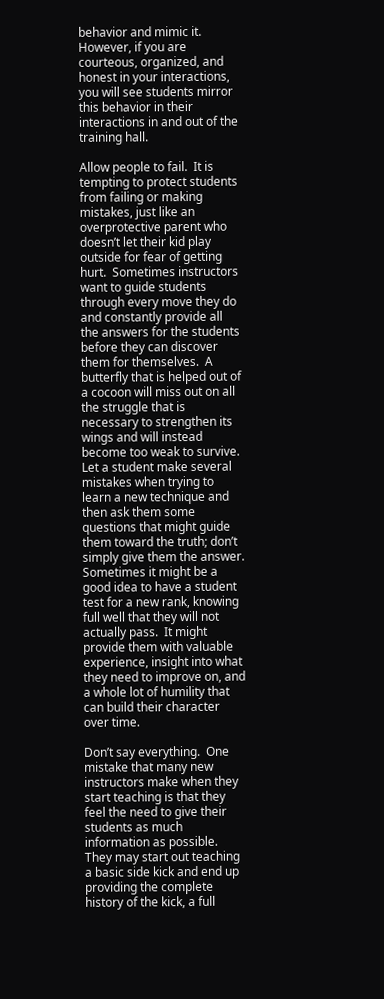behavior and mimic it.  However, if you are courteous, organized, and honest in your interactions, you will see students mirror this behavior in their interactions in and out of the training hall.

Allow people to fail.  It is tempting to protect students from failing or making mistakes, just like an overprotective parent who doesn’t let their kid play outside for fear of getting hurt.  Sometimes instructors want to guide students through every move they do and constantly provide all the answers for the students before they can discover them for themselves.  A butterfly that is helped out of a cocoon will miss out on all the struggle that is necessary to strengthen its wings and will instead become too weak to survive.  Let a student make several mistakes when trying to learn a new technique and then ask them some questions that might guide them toward the truth; don’t simply give them the answer.  Sometimes it might be a good idea to have a student test for a new rank, knowing full well that they will not actually pass.  It might provide them with valuable experience, insight into what they need to improve on, and a whole lot of humility that can build their character over time.

Don’t say everything.  One mistake that many new instructors make when they start teaching is that they feel the need to give their students as much information as possible.  They may start out teaching a basic side kick and end up providing the complete history of the kick, a full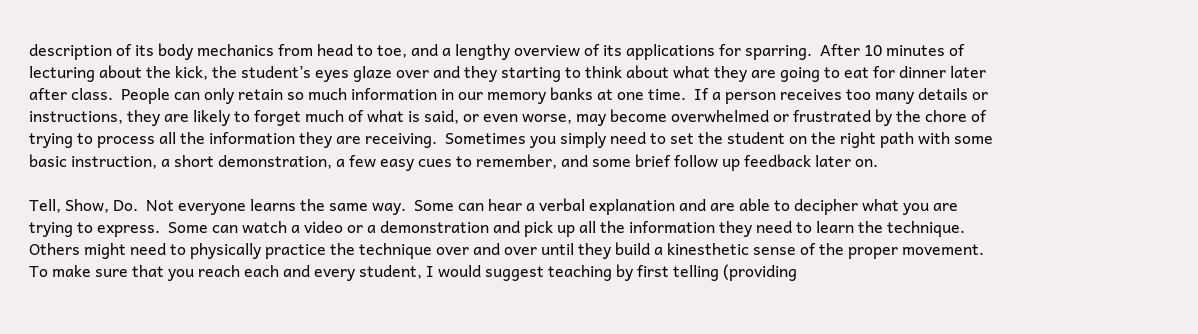description of its body mechanics from head to toe, and a lengthy overview of its applications for sparring.  After 10 minutes of lecturing about the kick, the student’s eyes glaze over and they starting to think about what they are going to eat for dinner later after class.  People can only retain so much information in our memory banks at one time.  If a person receives too many details or instructions, they are likely to forget much of what is said, or even worse, may become overwhelmed or frustrated by the chore of trying to process all the information they are receiving.  Sometimes you simply need to set the student on the right path with some basic instruction, a short demonstration, a few easy cues to remember, and some brief follow up feedback later on.

Tell, Show, Do.  Not everyone learns the same way.  Some can hear a verbal explanation and are able to decipher what you are trying to express.  Some can watch a video or a demonstration and pick up all the information they need to learn the technique.  Others might need to physically practice the technique over and over until they build a kinesthetic sense of the proper movement.  To make sure that you reach each and every student, I would suggest teaching by first telling (providing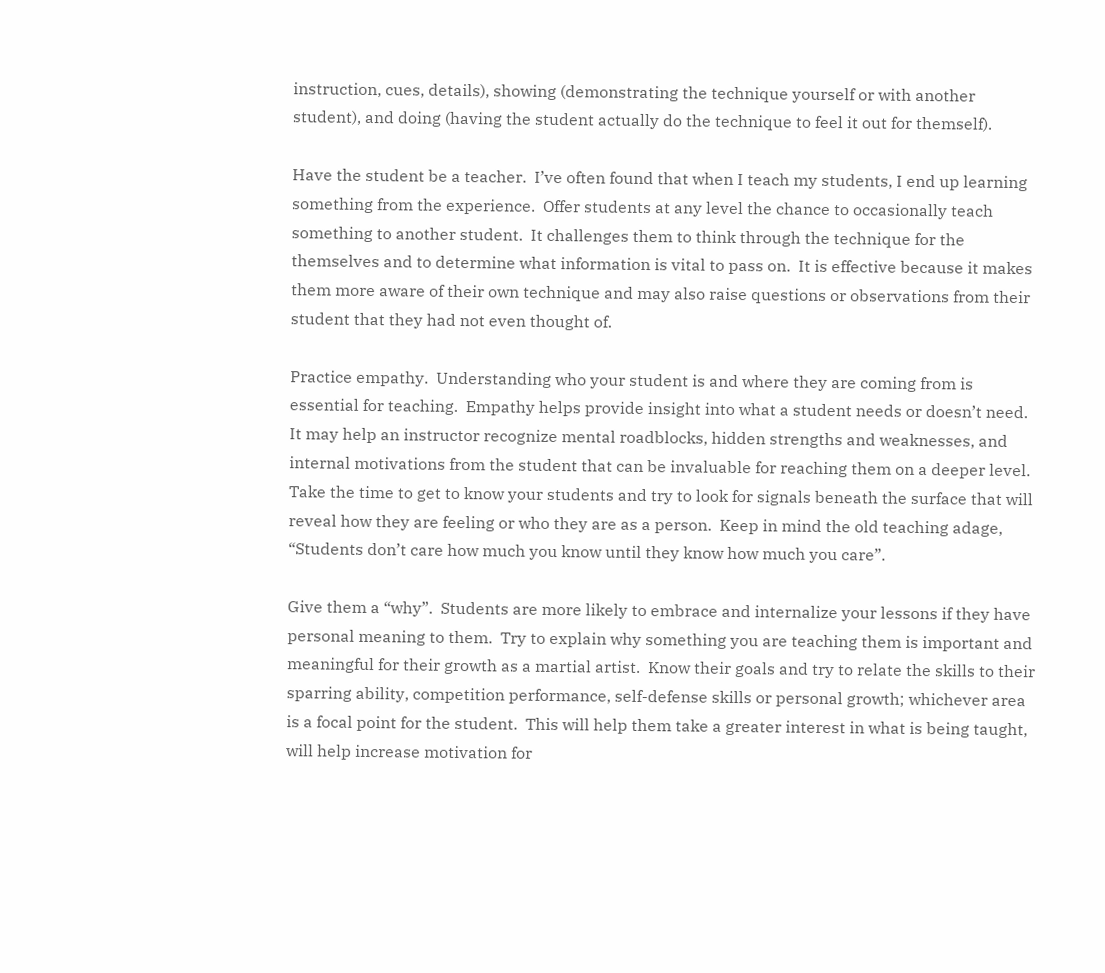instruction, cues, details), showing (demonstrating the technique yourself or with another student), and doing (having the student actually do the technique to feel it out for themself).

Have the student be a teacher.  I’ve often found that when I teach my students, I end up learning something from the experience.  Offer students at any level the chance to occasionally teach something to another student.  It challenges them to think through the technique for the themselves and to determine what information is vital to pass on.  It is effective because it makes them more aware of their own technique and may also raise questions or observations from their student that they had not even thought of.

Practice empathy.  Understanding who your student is and where they are coming from is essential for teaching.  Empathy helps provide insight into what a student needs or doesn’t need.  It may help an instructor recognize mental roadblocks, hidden strengths and weaknesses, and internal motivations from the student that can be invaluable for reaching them on a deeper level.  Take the time to get to know your students and try to look for signals beneath the surface that will reveal how they are feeling or who they are as a person.  Keep in mind the old teaching adage, “Students don’t care how much you know until they know how much you care”.

Give them a “why”.  Students are more likely to embrace and internalize your lessons if they have personal meaning to them.  Try to explain why something you are teaching them is important and meaningful for their growth as a martial artist.  Know their goals and try to relate the skills to their sparring ability, competition performance, self-defense skills or personal growth; whichever area is a focal point for the student.  This will help them take a greater interest in what is being taught, will help increase motivation for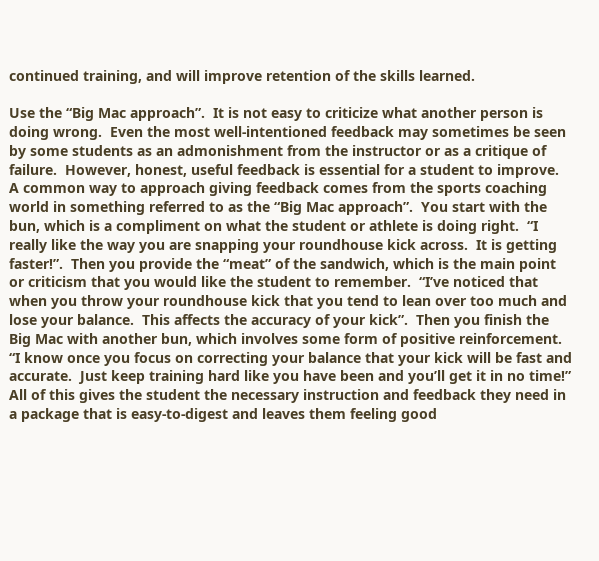continued training, and will improve retention of the skills learned.

Use the “Big Mac approach”.  It is not easy to criticize what another person is doing wrong.  Even the most well-intentioned feedback may sometimes be seen by some students as an admonishment from the instructor or as a critique of failure.  However, honest, useful feedback is essential for a student to improve.  A common way to approach giving feedback comes from the sports coaching world in something referred to as the “Big Mac approach”.  You start with the bun, which is a compliment on what the student or athlete is doing right.  “I really like the way you are snapping your roundhouse kick across.  It is getting faster!”.  Then you provide the “meat” of the sandwich, which is the main point or criticism that you would like the student to remember.  “I’ve noticed that when you throw your roundhouse kick that you tend to lean over too much and lose your balance.  This affects the accuracy of your kick”.  Then you finish the Big Mac with another bun, which involves some form of positive reinforcement.  “I know once you focus on correcting your balance that your kick will be fast and accurate.  Just keep training hard like you have been and you’ll get it in no time!”  All of this gives the student the necessary instruction and feedback they need in a package that is easy-to-digest and leaves them feeling good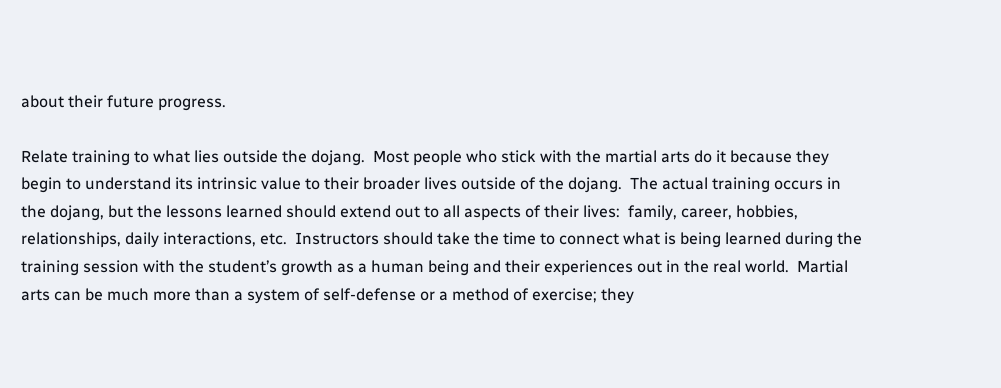about their future progress.

Relate training to what lies outside the dojang.  Most people who stick with the martial arts do it because they begin to understand its intrinsic value to their broader lives outside of the dojang.  The actual training occurs in the dojang, but the lessons learned should extend out to all aspects of their lives:  family, career, hobbies, relationships, daily interactions, etc.  Instructors should take the time to connect what is being learned during the training session with the student’s growth as a human being and their experiences out in the real world.  Martial arts can be much more than a system of self-defense or a method of exercise; they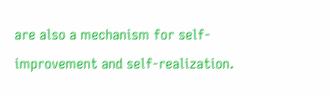are also a mechanism for self-improvement and self-realization.